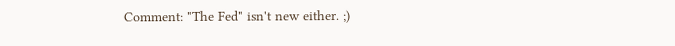Comment: "The Fed" isn't new either. ;)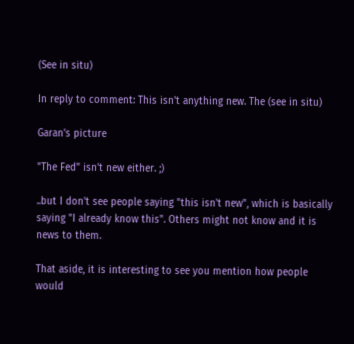(See in situ)

In reply to comment: This isn't anything new. The (see in situ)

Garan's picture

"The Fed" isn't new either. ;)

..but I don't see people saying "this isn't new", which is basically saying "I already know this". Others might not know and it is news to them.

That aside, it is interesting to see you mention how people would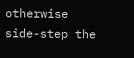otherwise side-step the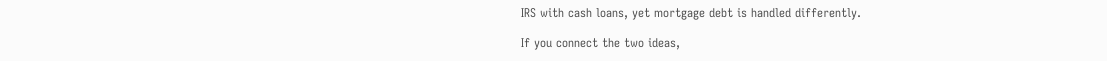IRS with cash loans, yet mortgage debt is handled differently.

If you connect the two ideas,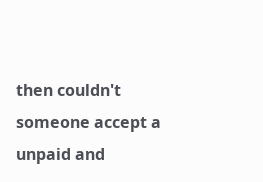then couldn't someone accept a unpaid and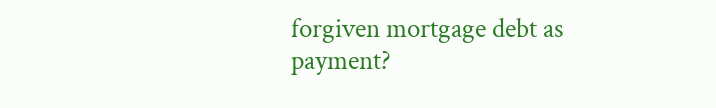forgiven mortgage debt as payment?